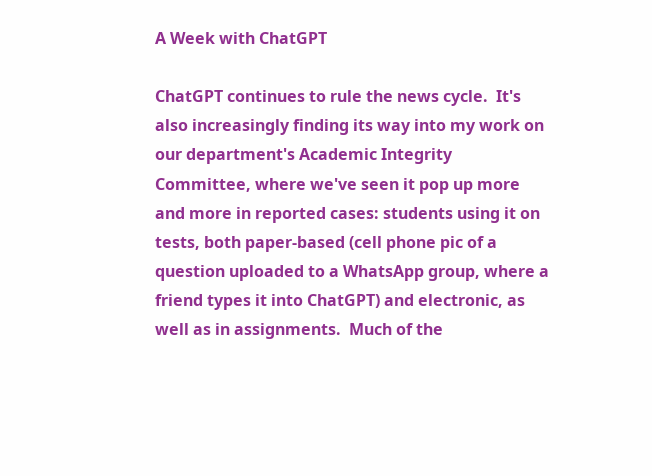A Week with ChatGPT

ChatGPT continues to rule the news cycle.  It's also increasingly finding its way into my work on our department's Academic Integrity Committee, where we've seen it pop up more and more in reported cases: students using it on tests, both paper-based (cell phone pic of a question uploaded to a WhatsApp group, where a friend types it into ChatGPT) and electronic, as well as in assignments.  Much of the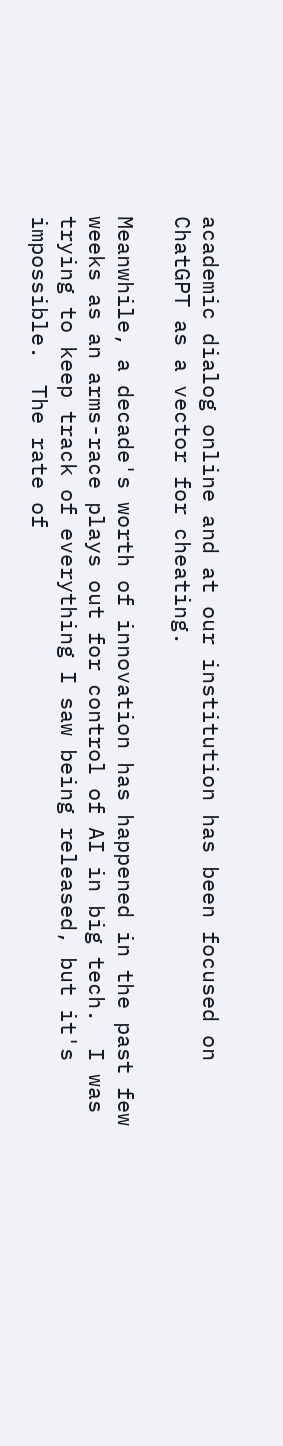academic dialog online and at our institution has been focused on ChatGPT as a vector for cheating.

Meanwhile, a decade's worth of innovation has happened in the past few weeks as an arms-race plays out for control of AI in big tech.  I was trying to keep track of everything I saw being released, but it's impossible.  The rate of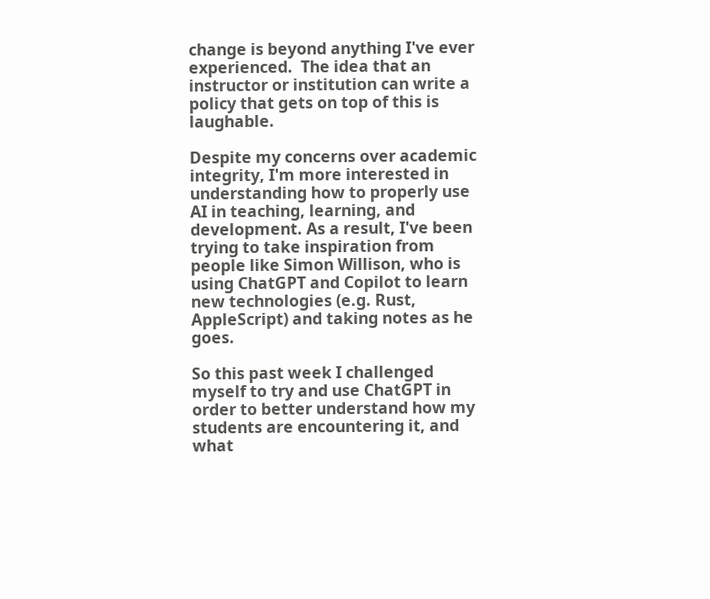change is beyond anything I've ever experienced.  The idea that an instructor or institution can write a policy that gets on top of this is laughable.

Despite my concerns over academic integrity, I'm more interested in understanding how to properly use AI in teaching, learning, and development. As a result, I've been trying to take inspiration from people like Simon Willison, who is using ChatGPT and Copilot to learn new technologies (e.g. Rust, AppleScript) and taking notes as he goes.

So this past week I challenged myself to try and use ChatGPT in order to better understand how my students are encountering it, and what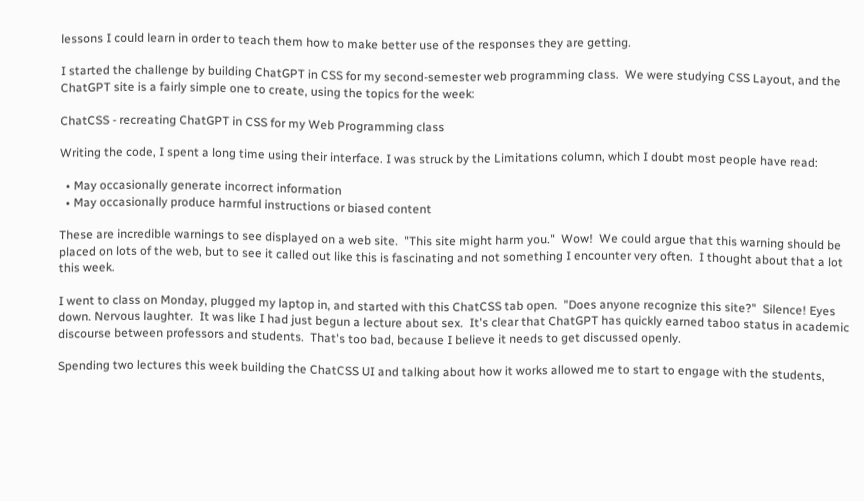lessons I could learn in order to teach them how to make better use of the responses they are getting.

I started the challenge by building ChatGPT in CSS for my second-semester web programming class.  We were studying CSS Layout, and the ChatGPT site is a fairly simple one to create, using the topics for the week:

ChatCSS - recreating ChatGPT in CSS for my Web Programming class

Writing the code, I spent a long time using their interface. I was struck by the Limitations column, which I doubt most people have read:

  • May occasionally generate incorrect information
  • May occasionally produce harmful instructions or biased content

These are incredible warnings to see displayed on a web site.  "This site might harm you."  Wow!  We could argue that this warning should be placed on lots of the web, but to see it called out like this is fascinating and not something I encounter very often.  I thought about that a lot this week.

I went to class on Monday, plugged my laptop in, and started with this ChatCSS tab open.  "Does anyone recognize this site?"  Silence! Eyes down. Nervous laughter.  It was like I had just begun a lecture about sex.  It's clear that ChatGPT has quickly earned taboo status in academic discourse between professors and students.  That's too bad, because I believe it needs to get discussed openly.

Spending two lectures this week building the ChatCSS UI and talking about how it works allowed me to start to engage with the students,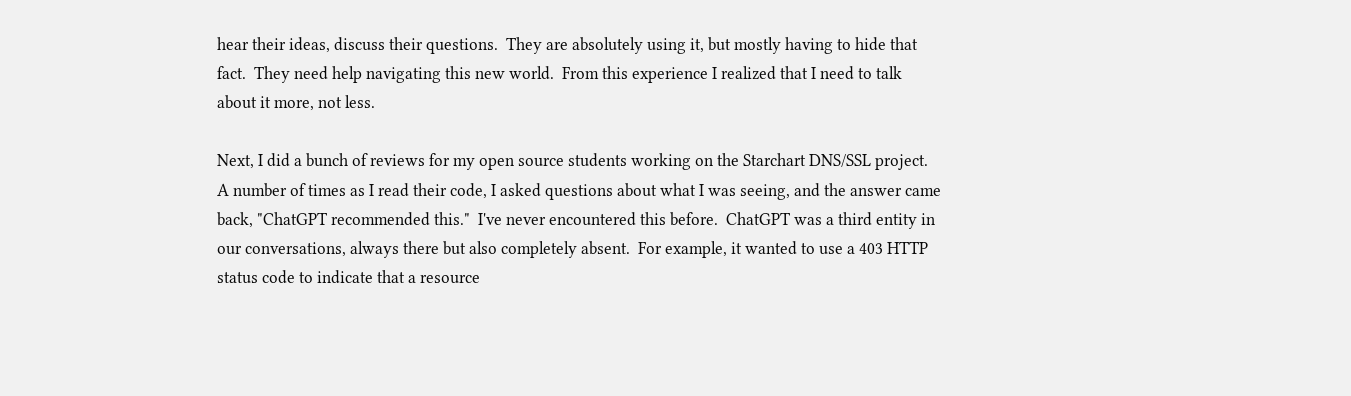hear their ideas, discuss their questions.  They are absolutely using it, but mostly having to hide that fact.  They need help navigating this new world.  From this experience I realized that I need to talk about it more, not less.

Next, I did a bunch of reviews for my open source students working on the Starchart DNS/SSL project.  A number of times as I read their code, I asked questions about what I was seeing, and the answer came back, "ChatGPT recommended this."  I've never encountered this before.  ChatGPT was a third entity in our conversations, always there but also completely absent.  For example, it wanted to use a 403 HTTP status code to indicate that a resource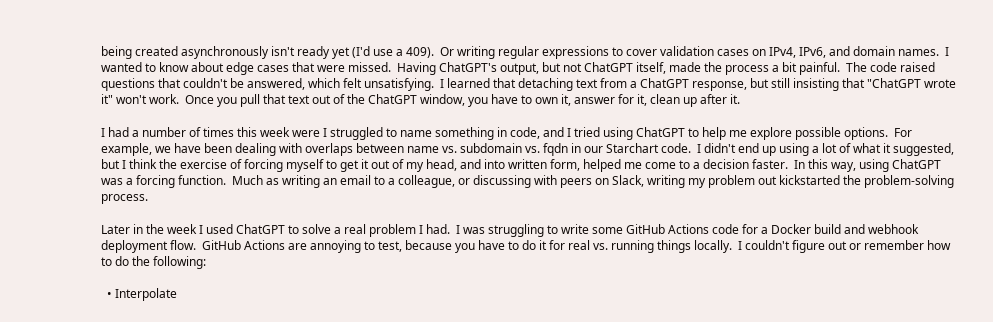being created asynchronously isn't ready yet (I'd use a 409).  Or writing regular expressions to cover validation cases on IPv4, IPv6, and domain names.  I wanted to know about edge cases that were missed.  Having ChatGPT's output, but not ChatGPT itself, made the process a bit painful.  The code raised questions that couldn't be answered, which felt unsatisfying.  I learned that detaching text from a ChatGPT response, but still insisting that "ChatGPT wrote it" won't work.  Once you pull that text out of the ChatGPT window, you have to own it, answer for it, clean up after it.

I had a number of times this week were I struggled to name something in code, and I tried using ChatGPT to help me explore possible options.  For example, we have been dealing with overlaps between name vs. subdomain vs. fqdn in our Starchart code.  I didn't end up using a lot of what it suggested, but I think the exercise of forcing myself to get it out of my head, and into written form, helped me come to a decision faster.  In this way, using ChatGPT was a forcing function.  Much as writing an email to a colleague, or discussing with peers on Slack, writing my problem out kickstarted the problem-solving process.

Later in the week I used ChatGPT to solve a real problem I had.  I was struggling to write some GitHub Actions code for a Docker build and webhook deployment flow.  GitHub Actions are annoying to test, because you have to do it for real vs. running things locally.  I couldn't figure out or remember how to do the following:

  • Interpolate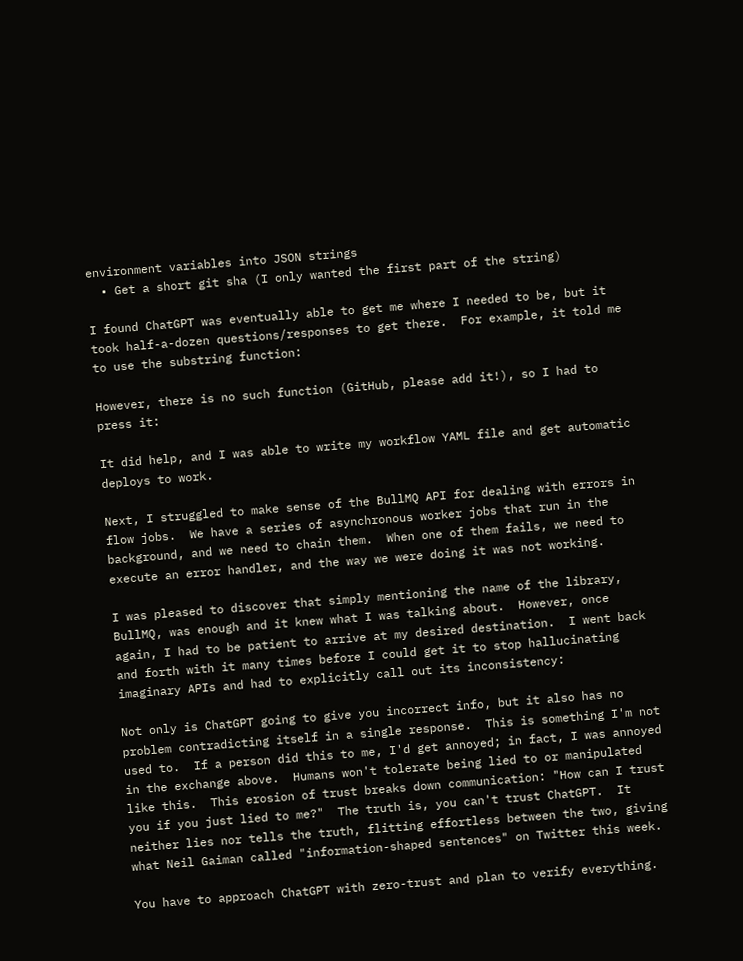environment variables into JSON strings
  • Get a short git sha (I only wanted the first part of the string)

I found ChatGPT was eventually able to get me where I needed to be, but it took half-a-dozen questions/responses to get there.  For example, it told me to use the substring function:

However, there is no such function (GitHub, please add it!), so I had to press it:

It did help, and I was able to write my workflow YAML file and get automatic deploys to work.

Next, I struggled to make sense of the BullMQ API for dealing with errors in flow jobs.  We have a series of asynchronous worker jobs that run in the background, and we need to chain them.  When one of them fails, we need to execute an error handler, and the way we were doing it was not working.

I was pleased to discover that simply mentioning the name of the library, BullMQ, was enough and it knew what I was talking about.  However, once again, I had to be patient to arrive at my desired destination.  I went back and forth with it many times before I could get it to stop hallucinating imaginary APIs and had to explicitly call out its inconsistency:

Not only is ChatGPT going to give you incorrect info, but it also has no problem contradicting itself in a single response.  This is something I'm not used to.  If a person did this to me, I'd get annoyed; in fact, I was annoyed in the exchange above.  Humans won't tolerate being lied to or manipulated like this.  This erosion of trust breaks down communication: "How can I trust you if you just lied to me?"  The truth is, you can't trust ChatGPT.  It neither lies nor tells the truth, flitting effortless between the two, giving what Neil Gaiman called "information-shaped sentences" on Twitter this week.

You have to approach ChatGPT with zero-trust and plan to verify everything.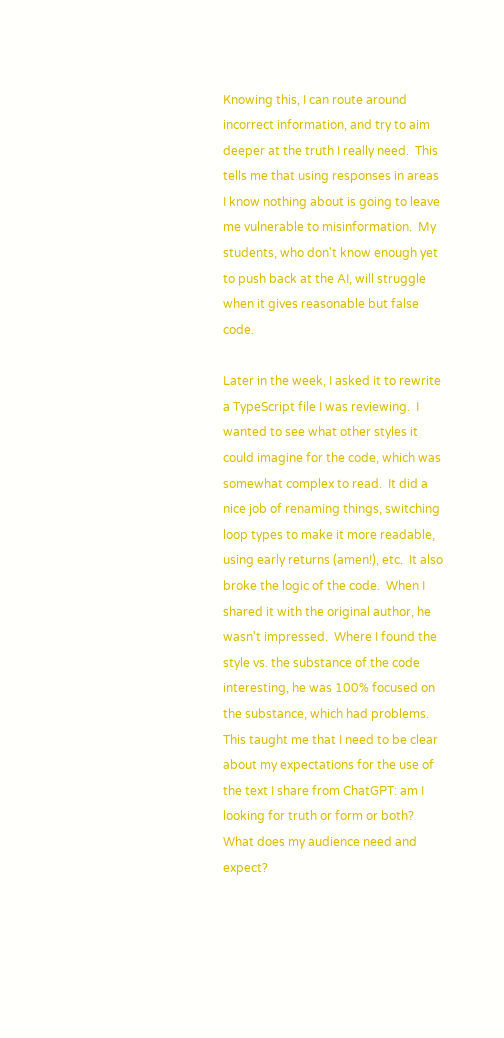Knowing this, I can route around incorrect information, and try to aim deeper at the truth I really need.  This tells me that using responses in areas I know nothing about is going to leave me vulnerable to misinformation.  My students, who don't know enough yet to push back at the AI, will struggle when it gives reasonable but false code.

Later in the week, I asked it to rewrite a TypeScript file I was reviewing.  I wanted to see what other styles it could imagine for the code, which was somewhat complex to read.  It did a nice job of renaming things, switching loop types to make it more readable, using early returns (amen!), etc.  It also broke the logic of the code.  When I shared it with the original author, he wasn't impressed.  Where I found the style vs. the substance of the code interesting, he was 100% focused on the substance, which had problems.  This taught me that I need to be clear about my expectations for the use of the text I share from ChatGPT: am I looking for truth or form or both?  What does my audience need and expect?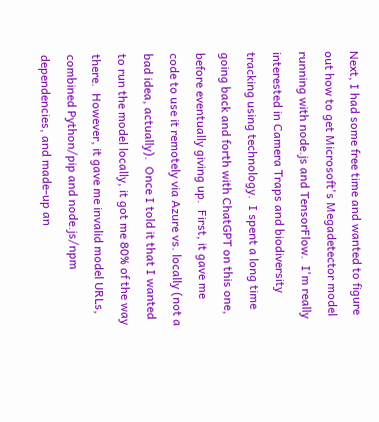Next, I had some free time and wanted to figure out how to get Microsoft's Megadetector model running with node.js and TensorFlow.  I'm really interested in Camera Traps and biodiversity tracking using technology.  I spent a long time going back and forth with ChatGPT on this one, before eventually giving up.  First, it gave me code to use it remotely via Azure vs. locally (not a bad idea, actually).  Once I told it that I wanted to run the model locally, it got me 80% of the way there.  However, it gave me invalid model URLs, combined Python/pip and node.js/npm dependencies, and made-up an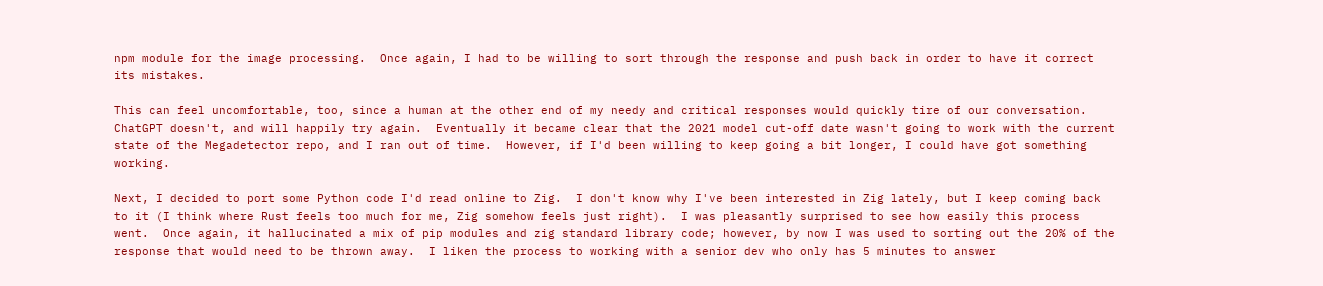npm module for the image processing.  Once again, I had to be willing to sort through the response and push back in order to have it correct its mistakes.

This can feel uncomfortable, too, since a human at the other end of my needy and critical responses would quickly tire of our conversation.  ChatGPT doesn't, and will happily try again.  Eventually it became clear that the 2021 model cut-off date wasn't going to work with the current state of the Megadetector repo, and I ran out of time.  However, if I'd been willing to keep going a bit longer, I could have got something working.

Next, I decided to port some Python code I'd read online to Zig.  I don't know why I've been interested in Zig lately, but I keep coming back to it (I think where Rust feels too much for me, Zig somehow feels just right).  I was pleasantly surprised to see how easily this process went.  Once again, it hallucinated a mix of pip modules and zig standard library code; however, by now I was used to sorting out the 20% of the response that would need to be thrown away.  I liken the process to working with a senior dev who only has 5 minutes to answer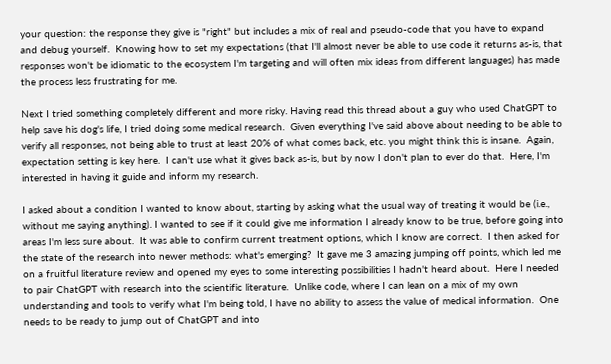your question: the response they give is "right" but includes a mix of real and pseudo-code that you have to expand and debug yourself.  Knowing how to set my expectations (that I'll almost never be able to use code it returns as-is, that responses won't be idiomatic to the ecosystem I'm targeting and will often mix ideas from different languages) has made the process less frustrating for me.

Next I tried something completely different and more risky. Having read this thread about a guy who used ChatGPT to help save his dog's life, I tried doing some medical research.  Given everything I've said above about needing to be able to verify all responses, not being able to trust at least 20% of what comes back, etc. you might think this is insane.  Again, expectation setting is key here.  I can't use what it gives back as-is, but by now I don't plan to ever do that.  Here, I'm interested in having it guide and inform my research.

I asked about a condition I wanted to know about, starting by asking what the usual way of treating it would be (i.e., without me saying anything). I wanted to see if it could give me information I already know to be true, before going into areas I'm less sure about.  It was able to confirm current treatment options, which I know are correct.  I then asked for the state of the research into newer methods: what's emerging?  It gave me 3 amazing jumping off points, which led me on a fruitful literature review and opened my eyes to some interesting possibilities I hadn't heard about.  Here I needed to pair ChatGPT with research into the scientific literature.  Unlike code, where I can lean on a mix of my own understanding and tools to verify what I'm being told, I have no ability to assess the value of medical information.  One needs to be ready to jump out of ChatGPT and into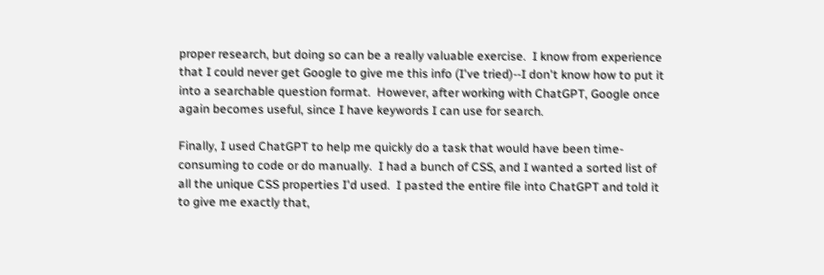proper research, but doing so can be a really valuable exercise.  I know from experience that I could never get Google to give me this info (I've tried)--I don't know how to put it into a searchable question format.  However, after working with ChatGPT, Google once again becomes useful, since I have keywords I can use for search.

Finally, I used ChatGPT to help me quickly do a task that would have been time-consuming to code or do manually.  I had a bunch of CSS, and I wanted a sorted list of all the unique CSS properties I'd used.  I pasted the entire file into ChatGPT and told it to give me exactly that,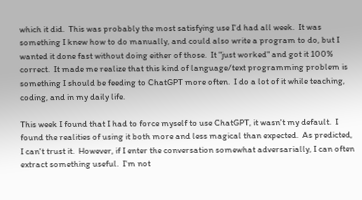which it did.  This was probably the most satisfying use I'd had all week.  It was something I knew how to do manually, and could also write a program to do, but I wanted it done fast without doing either of those.  It "just worked" and got it 100% correct.  It made me realize that this kind of language/text programming problem is something I should be feeding to ChatGPT more often.  I do a lot of it while teaching, coding, and in my daily life.

This week I found that I had to force myself to use ChatGPT, it wasn't my default.  I found the realities of using it both more and less magical than expected.  As predicted, I can't trust it.  However, if I enter the conversation somewhat adversarially, I can often extract something useful.  I'm not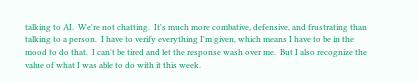talking to AI.  We're not chatting.  It's much more combative, defensive, and frustrating than talking to a person.  I have to verify everything I'm given, which means I have to be in the mood to do that.  I can't be tired and let the response wash over me.  But I also recognize the value of what I was able to do with it this week.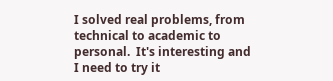I solved real problems, from technical to academic to personal.  It's interesting and I need to try it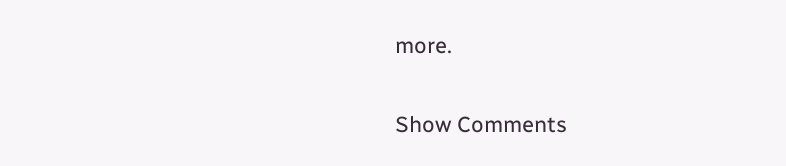more.

Show Comments